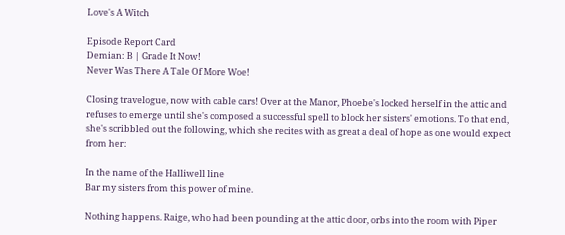Love's A Witch

Episode Report Card
Demian: B | Grade It Now!
Never Was There A Tale Of More Woe!

Closing travelogue, now with cable cars! Over at the Manor, Phoebe's locked herself in the attic and refuses to emerge until she's composed a successful spell to block her sisters' emotions. To that end, she's scribbled out the following, which she recites with as great a deal of hope as one would expect from her:

In the name of the Halliwell line
Bar my sisters from this power of mine.

Nothing happens. Raige, who had been pounding at the attic door, orbs into the room with Piper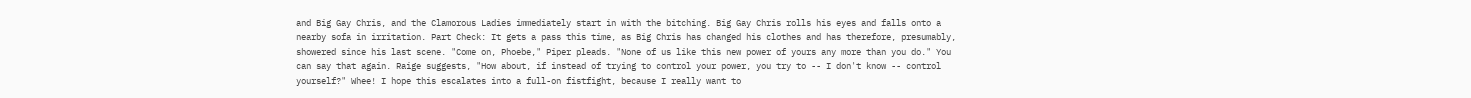and Big Gay Chris, and the Clamorous Ladies immediately start in with the bitching. Big Gay Chris rolls his eyes and falls onto a nearby sofa in irritation. Part Check: It gets a pass this time, as Big Chris has changed his clothes and has therefore, presumably, showered since his last scene. "Come on, Phoebe," Piper pleads. "None of us like this new power of yours any more than you do." You can say that again. Raige suggests, "How about, if instead of trying to control your power, you try to -- I don't know -- control yourself?" Whee! I hope this escalates into a full-on fistfight, because I really want to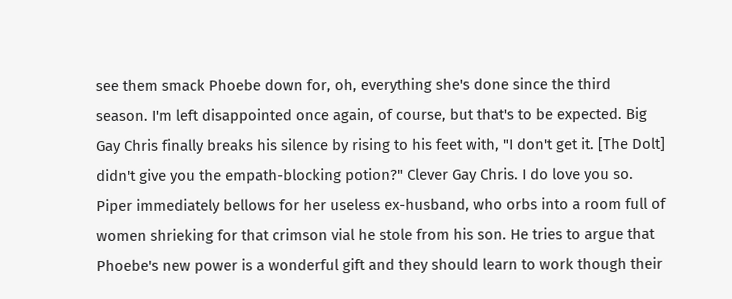see them smack Phoebe down for, oh, everything she's done since the third season. I'm left disappointed once again, of course, but that's to be expected. Big Gay Chris finally breaks his silence by rising to his feet with, "I don't get it. [The Dolt] didn't give you the empath-blocking potion?" Clever Gay Chris. I do love you so. Piper immediately bellows for her useless ex-husband, who orbs into a room full of women shrieking for that crimson vial he stole from his son. He tries to argue that Phoebe's new power is a wonderful gift and they should learn to work though their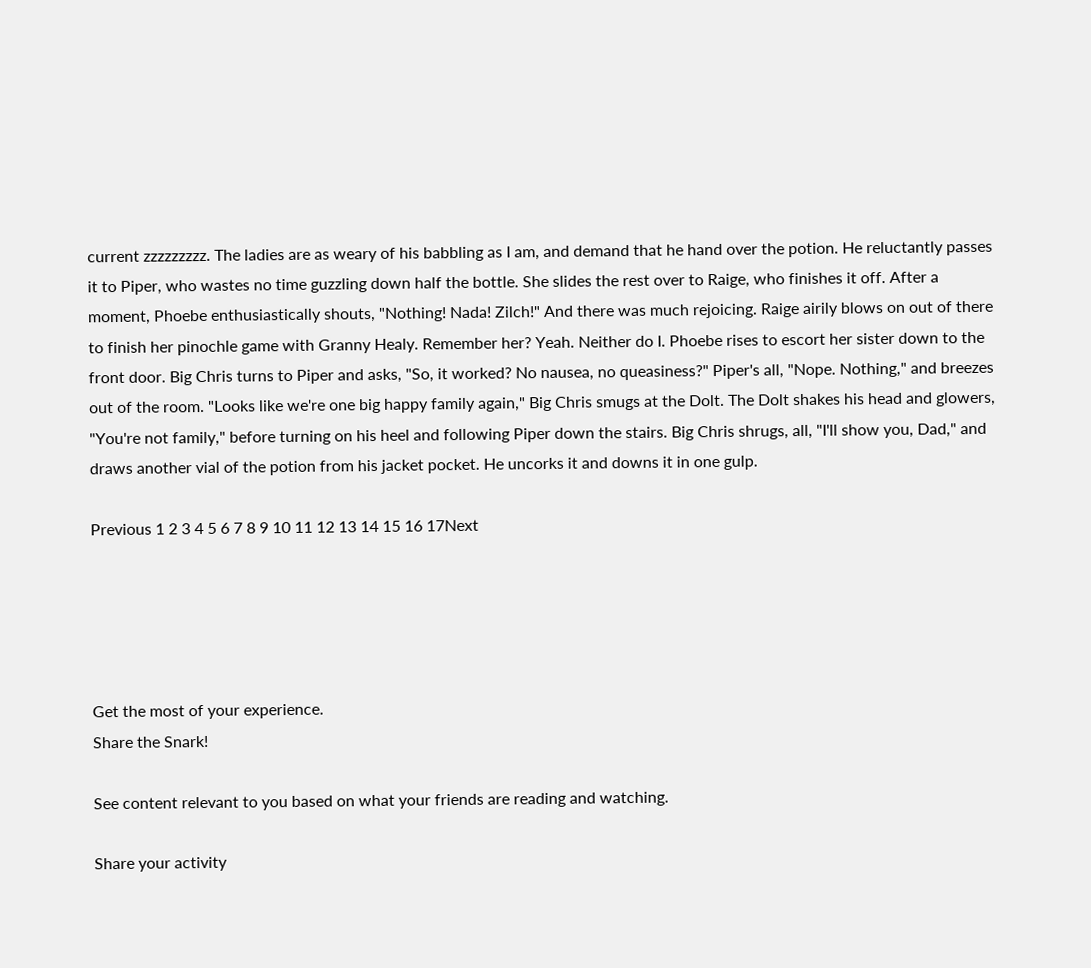current zzzzzzzzz. The ladies are as weary of his babbling as I am, and demand that he hand over the potion. He reluctantly passes it to Piper, who wastes no time guzzling down half the bottle. She slides the rest over to Raige, who finishes it off. After a moment, Phoebe enthusiastically shouts, "Nothing! Nada! Zilch!" And there was much rejoicing. Raige airily blows on out of there to finish her pinochle game with Granny Healy. Remember her? Yeah. Neither do I. Phoebe rises to escort her sister down to the front door. Big Chris turns to Piper and asks, "So, it worked? No nausea, no queasiness?" Piper's all, "Nope. Nothing," and breezes out of the room. "Looks like we're one big happy family again," Big Chris smugs at the Dolt. The Dolt shakes his head and glowers, "You're not family," before turning on his heel and following Piper down the stairs. Big Chris shrugs, all, "I'll show you, Dad," and draws another vial of the potion from his jacket pocket. He uncorks it and downs it in one gulp.

Previous 1 2 3 4 5 6 7 8 9 10 11 12 13 14 15 16 17Next





Get the most of your experience.
Share the Snark!

See content relevant to you based on what your friends are reading and watching.

Share your activity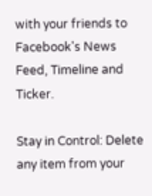with your friends to Facebook's News Feed, Timeline and Ticker.

Stay in Control: Delete any item from your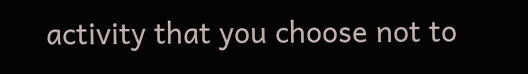activity that you choose not to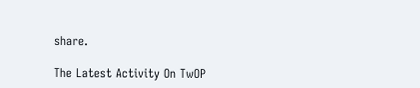share.

The Latest Activity On TwOP